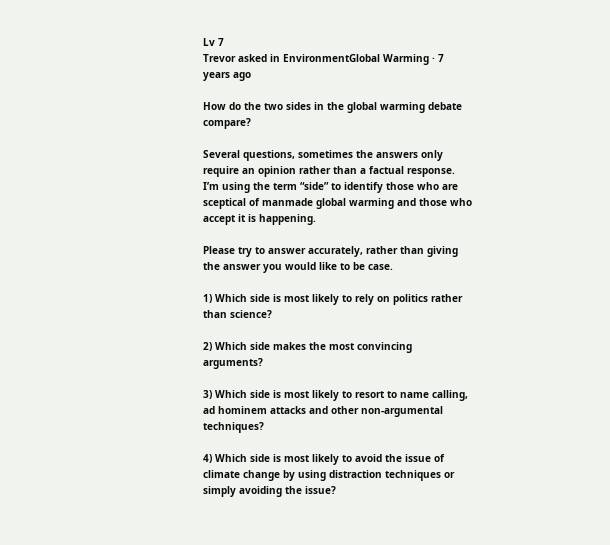Lv 7
Trevor asked in EnvironmentGlobal Warming · 7 years ago

How do the two sides in the global warming debate compare?

Several questions, sometimes the answers only require an opinion rather than a factual response. I’m using the term “side” to identify those who are sceptical of manmade global warming and those who accept it is happening.

Please try to answer accurately, rather than giving the answer you would like to be case.

1) Which side is most likely to rely on politics rather than science?

2) Which side makes the most convincing arguments?

3) Which side is most likely to resort to name calling, ad hominem attacks and other non-argumental techniques?

4) Which side is most likely to avoid the issue of climate change by using distraction techniques or simply avoiding the issue?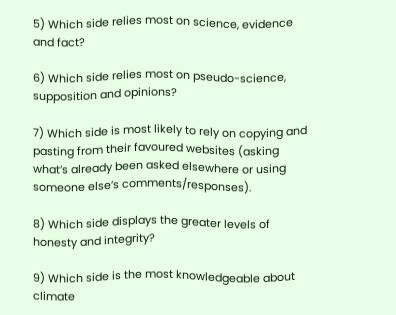5) Which side relies most on science, evidence and fact?

6) Which side relies most on pseudo-science, supposition and opinions?

7) Which side is most likely to rely on copying and pasting from their favoured websites (asking what’s already been asked elsewhere or using someone else’s comments/responses).

8) Which side displays the greater levels of honesty and integrity?

9) Which side is the most knowledgeable about climate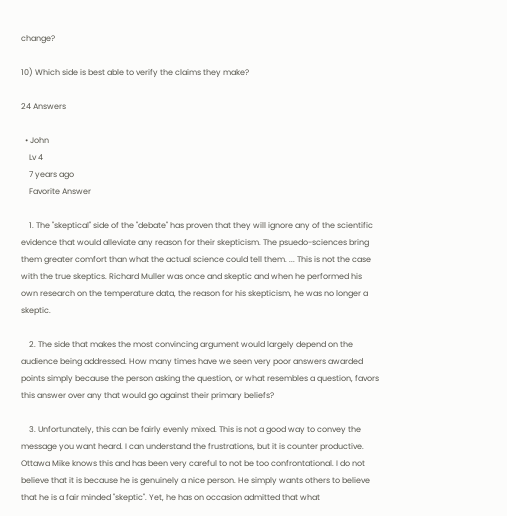change?

10) Which side is best able to verify the claims they make?

24 Answers

  • John
    Lv 4
    7 years ago
    Favorite Answer

    1. The "skeptical" side of the "debate" has proven that they will ignore any of the scientific evidence that would alleviate any reason for their skepticism. The psuedo-sciences bring them greater comfort than what the actual science could tell them. ... This is not the case with the true skeptics. Richard Muller was once and skeptic and when he performed his own research on the temperature data, the reason for his skepticism, he was no longer a skeptic.

    2. The side that makes the most convincing argument would largely depend on the audience being addressed. How many times have we seen very poor answers awarded points simply because the person asking the question, or what resembles a question, favors this answer over any that would go against their primary beliefs?

    3. Unfortunately, this can be fairly evenly mixed. This is not a good way to convey the message you want heard. I can understand the frustrations, but it is counter productive. Ottawa Mike knows this and has been very careful to not be too confrontational. I do not believe that it is because he is genuinely a nice person. He simply wants others to believe that he is a fair minded "skeptic". Yet, he has on occasion admitted that what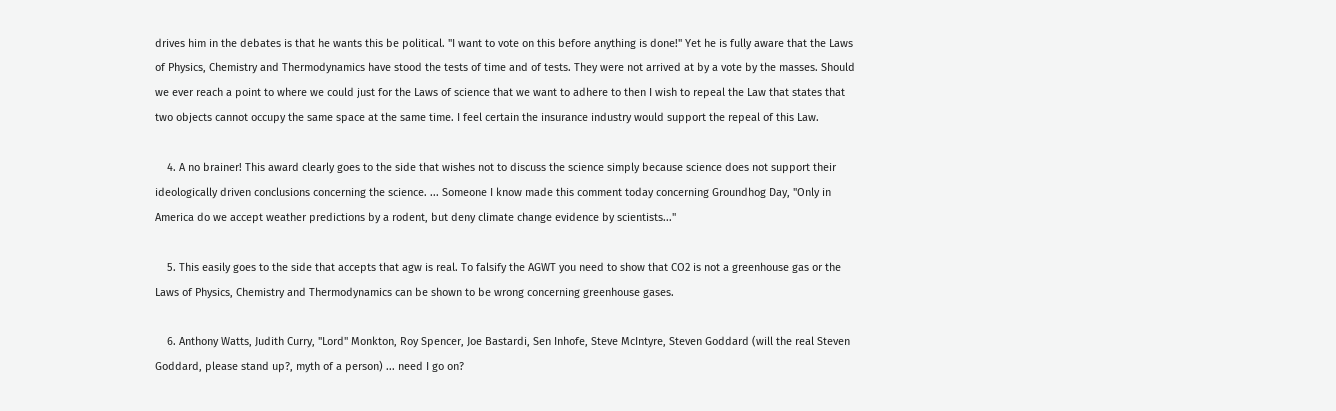drives him in the debates is that he wants this be political. "I want to vote on this before anything is done!" Yet he is fully aware that the Laws of Physics, Chemistry and Thermodynamics have stood the tests of time and of tests. They were not arrived at by a vote by the masses. Should we ever reach a point to where we could just for the Laws of science that we want to adhere to then I wish to repeal the Law that states that two objects cannot occupy the same space at the same time. I feel certain the insurance industry would support the repeal of this Law.

    4. A no brainer! This award clearly goes to the side that wishes not to discuss the science simply because science does not support their ideologically driven conclusions concerning the science. ... Someone I know made this comment today concerning Groundhog Day, "Only in America do we accept weather predictions by a rodent, but deny climate change evidence by scientists..."

    5. This easily goes to the side that accepts that agw is real. To falsify the AGWT you need to show that CO2 is not a greenhouse gas or the Laws of Physics, Chemistry and Thermodynamics can be shown to be wrong concerning greenhouse gases.

    6. Anthony Watts, Judith Curry, "Lord" Monkton, Roy Spencer, Joe Bastardi, Sen Inhofe, Steve McIntyre, Steven Goddard (will the real Steven Goddard, please stand up?, myth of a person) ... need I go on?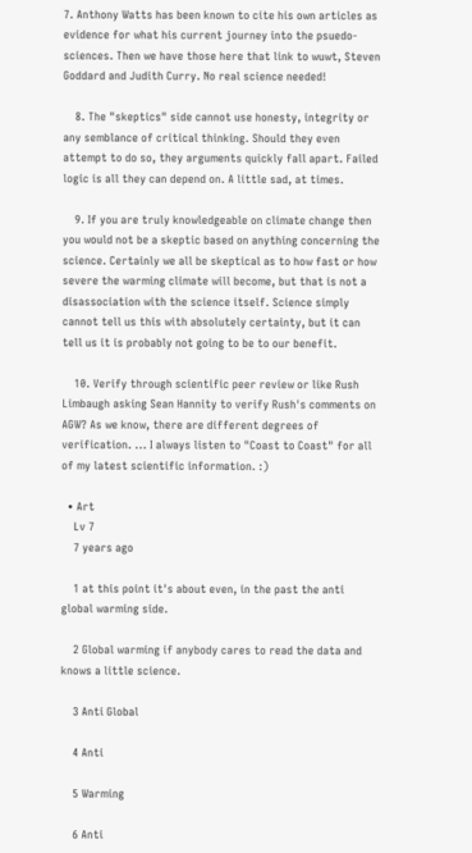7. Anthony Watts has been known to cite his own articles as evidence for what his current journey into the psuedo-sciences. Then we have those here that link to wuwt, Steven Goddard and Judith Curry. No real science needed!

    8. The "skeptics" side cannot use honesty, integrity or any semblance of critical thinking. Should they even attempt to do so, they arguments quickly fall apart. Failed logic is all they can depend on. A little sad, at times.

    9. If you are truly knowledgeable on climate change then you would not be a skeptic based on anything concerning the science. Certainly we all be skeptical as to how fast or how severe the warming climate will become, but that is not a disassociation with the science itself. Science simply cannot tell us this with absolutely certainty, but it can tell us it is probably not going to be to our benefit.

    10. Verify through scientific peer review or like Rush Limbaugh asking Sean Hannity to verify Rush's comments on AGW? As we know, there are different degrees of verification. ... I always listen to "Coast to Coast" for all of my latest scientific information. :)

  • Art
    Lv 7
    7 years ago

    1 at this point it's about even, in the past the anti global warming side.

    2 Global warming if anybody cares to read the data and knows a little science.

    3 Anti Global

    4 Anti

    5 Warming

    6 Anti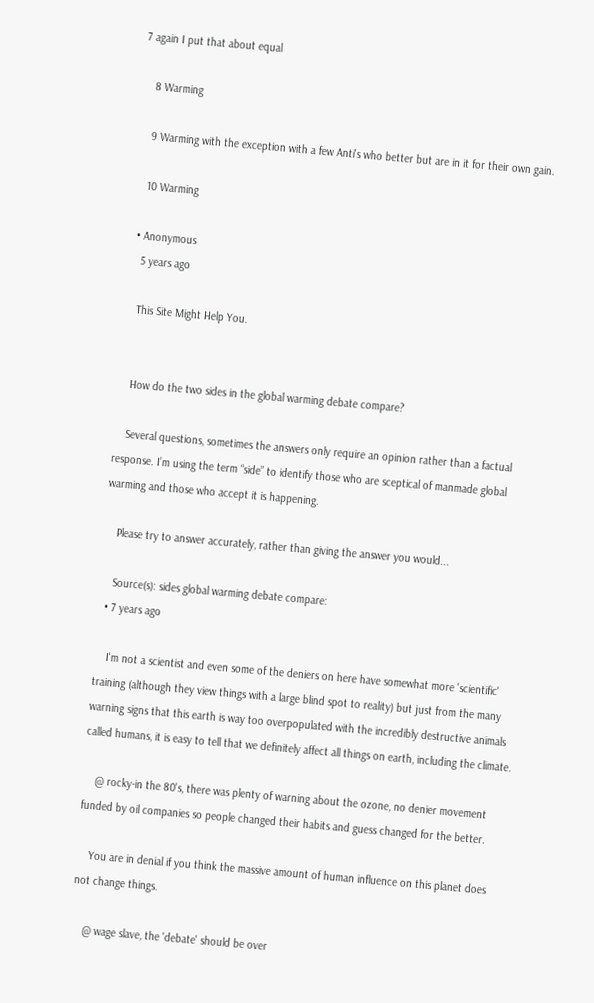7 again I put that about equal

    8 Warming

    9 Warming with the exception with a few Anti's who better but are in it for their own gain.

    10 Warming

  • Anonymous
    5 years ago

    This Site Might Help You.


    How do the two sides in the global warming debate compare?

    Several questions, sometimes the answers only require an opinion rather than a factual response. I’m using the term “side” to identify those who are sceptical of manmade global warming and those who accept it is happening.

    Please try to answer accurately, rather than giving the answer you would...

    Source(s): sides global warming debate compare:
  • 7 years ago

    I'm not a scientist and even some of the deniers on here have somewhat more 'scientific' training (although they view things with a large blind spot to reality) but just from the many warning signs that this earth is way too overpopulated with the incredibly destructive animals called humans, it is easy to tell that we definitely affect all things on earth, including the climate.

    @ rocky-in the 80's, there was plenty of warning about the ozone, no denier movement funded by oil companies so people changed their habits and guess changed for the better.

    You are in denial if you think the massive amount of human influence on this planet does not change things.

    @ wage slave, the 'debate' should be over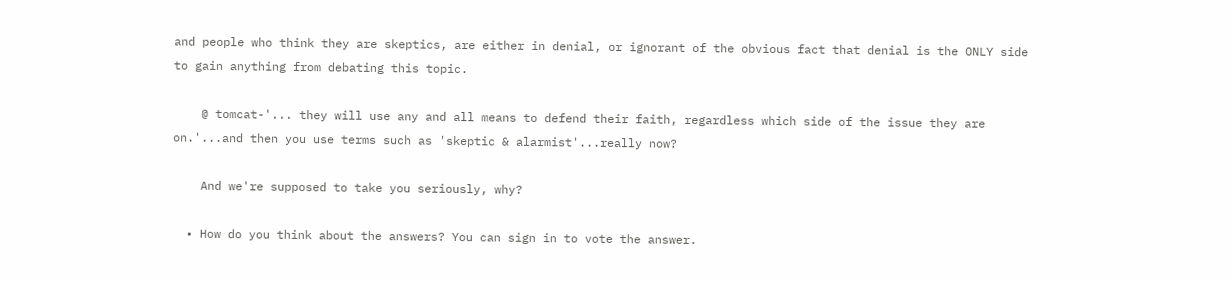and people who think they are skeptics, are either in denial, or ignorant of the obvious fact that denial is the ONLY side to gain anything from debating this topic.

    @ tomcat-'... they will use any and all means to defend their faith, regardless which side of the issue they are on.'...and then you use terms such as 'skeptic & alarmist'...really now?

    And we're supposed to take you seriously, why?

  • How do you think about the answers? You can sign in to vote the answer.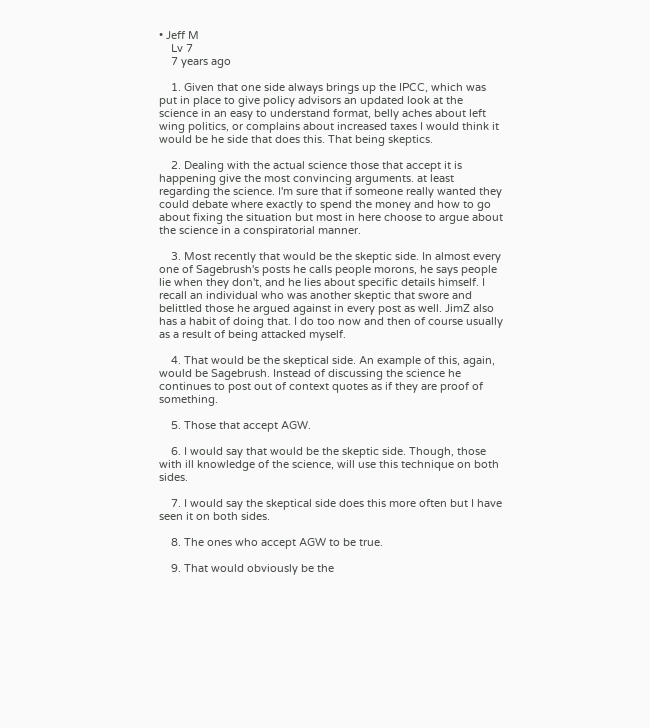• Jeff M
    Lv 7
    7 years ago

    1. Given that one side always brings up the IPCC, which was put in place to give policy advisors an updated look at the science in an easy to understand format, belly aches about left wing politics, or complains about increased taxes I would think it would be he side that does this. That being skeptics.

    2. Dealing with the actual science those that accept it is happening give the most convincing arguments. at least regarding the science. I'm sure that if someone really wanted they could debate where exactly to spend the money and how to go about fixing the situation but most in here choose to argue about the science in a conspiratorial manner.

    3. Most recently that would be the skeptic side. In almost every one of Sagebrush's posts he calls people morons, he says people lie when they don't, and he lies about specific details himself. I recall an individual who was another skeptic that swore and belittled those he argued against in every post as well. JimZ also has a habit of doing that. I do too now and then of course usually as a result of being attacked myself.

    4. That would be the skeptical side. An example of this, again, would be Sagebrush. Instead of discussing the science he continues to post out of context quotes as if they are proof of something.

    5. Those that accept AGW.

    6. I would say that would be the skeptic side. Though, those with ill knowledge of the science, will use this technique on both sides.

    7. I would say the skeptical side does this more often but I have seen it on both sides.

    8. The ones who accept AGW to be true.

    9. That would obviously be the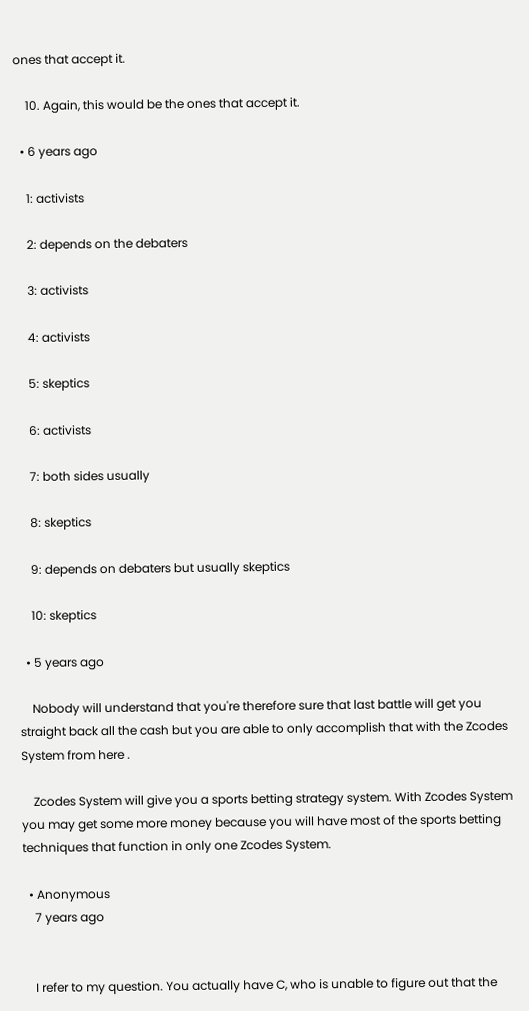ones that accept it.

    10. Again, this would be the ones that accept it.

  • 6 years ago

    1: activists

    2: depends on the debaters

    3: activists

    4: activists

    5: skeptics

    6: activists

    7: both sides usually

    8: skeptics

    9: depends on debaters but usually skeptics

    10: skeptics

  • 5 years ago

    Nobody will understand that you're therefore sure that last battle will get you straight back all the cash but you are able to only accomplish that with the Zcodes System from here .

    Zcodes System will give you a sports betting strategy system. With Zcodes System you may get some more money because you will have most of the sports betting techniques that function in only one Zcodes System.

  • Anonymous
    7 years ago


    I refer to my question. You actually have C, who is unable to figure out that the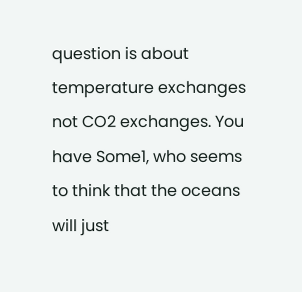question is about temperature exchanges not CO2 exchanges. You have Some1, who seems to think that the oceans will just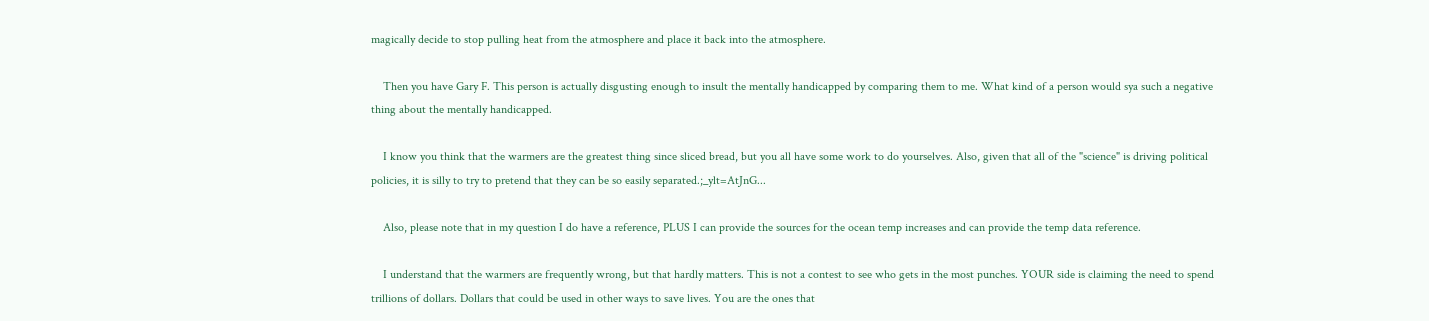magically decide to stop pulling heat from the atmosphere and place it back into the atmosphere.

    Then you have Gary F. This person is actually disgusting enough to insult the mentally handicapped by comparing them to me. What kind of a person would sya such a negative thing about the mentally handicapped.

    I know you think that the warmers are the greatest thing since sliced bread, but you all have some work to do yourselves. Also, given that all of the "science" is driving political policies, it is silly to try to pretend that they can be so easily separated.;_ylt=AtJnG...

    Also, please note that in my question I do have a reference, PLUS I can provide the sources for the ocean temp increases and can provide the temp data reference.

    I understand that the warmers are frequently wrong, but that hardly matters. This is not a contest to see who gets in the most punches. YOUR side is claiming the need to spend trillions of dollars. Dollars that could be used in other ways to save lives. You are the ones that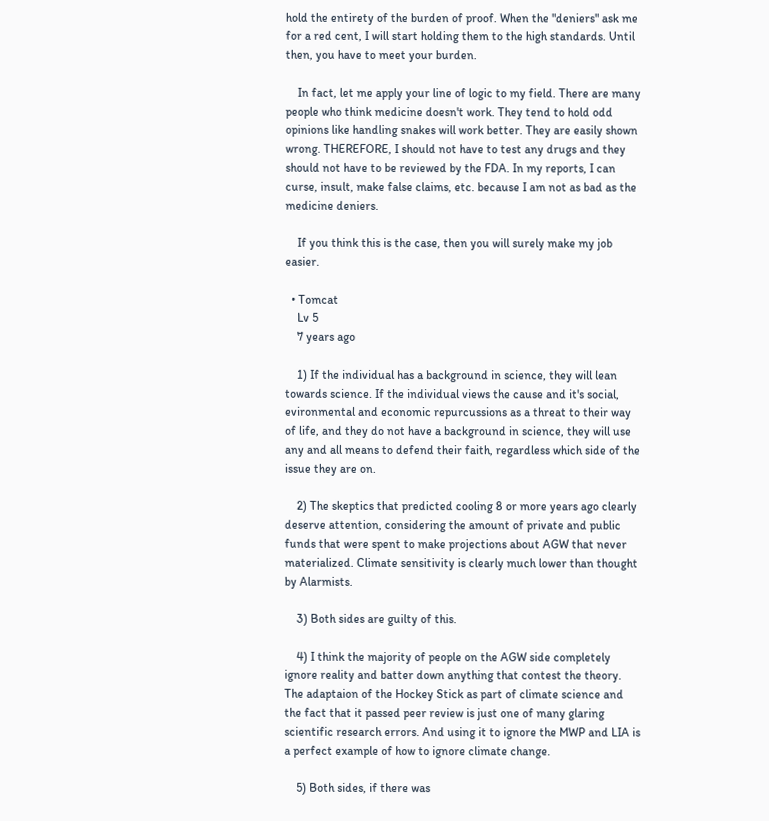hold the entirety of the burden of proof. When the "deniers" ask me for a red cent, I will start holding them to the high standards. Until then, you have to meet your burden.

    In fact, let me apply your line of logic to my field. There are many people who think medicine doesn't work. They tend to hold odd opinions like handling snakes will work better. They are easily shown wrong. THEREFORE, I should not have to test any drugs and they should not have to be reviewed by the FDA. In my reports, I can curse, insult, make false claims, etc. because I am not as bad as the medicine deniers.

    If you think this is the case, then you will surely make my job easier.

  • Tomcat
    Lv 5
    7 years ago

    1) If the individual has a background in science, they will lean towards science. If the individual views the cause and it's social, evironmental and economic repurcussions as a threat to their way of life, and they do not have a background in science, they will use any and all means to defend their faith, regardless which side of the issue they are on.

    2) The skeptics that predicted cooling 8 or more years ago clearly deserve attention, considering the amount of private and public funds that were spent to make projections about AGW that never materialized. Climate sensitivity is clearly much lower than thought by Alarmists.

    3) Both sides are guilty of this.

    4) I think the majority of people on the AGW side completely ignore reality and batter down anything that contest the theory. The adaptaion of the Hockey Stick as part of climate science and the fact that it passed peer review is just one of many glaring scientific research errors. And using it to ignore the MWP and LIA is a perfect example of how to ignore climate change.

    5) Both sides, if there was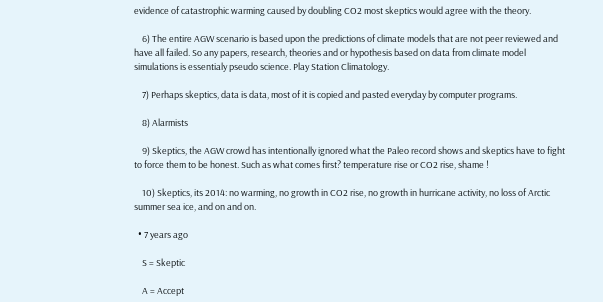evidence of catastrophic warming caused by doubling CO2 most skeptics would agree with the theory.

    6) The entire AGW scenario is based upon the predictions of climate models that are not peer reviewed and have all failed. So any papers, research, theories and or hypothesis based on data from climate model simulations is essentialy pseudo science. Play Station Climatology.

    7) Perhaps skeptics, data is data, most of it is copied and pasted everyday by computer programs.

    8) Alarmists

    9) Skeptics, the AGW crowd has intentionally ignored what the Paleo record shows and skeptics have to fight to force them to be honest. Such as what comes first? temperature rise or CO2 rise, shame !

    10) Skeptics, its 2014: no warming, no growth in CO2 rise, no growth in hurricane activity, no loss of Arctic summer sea ice, and on and on.

  • 7 years ago

    S = Skeptic

    A = Accept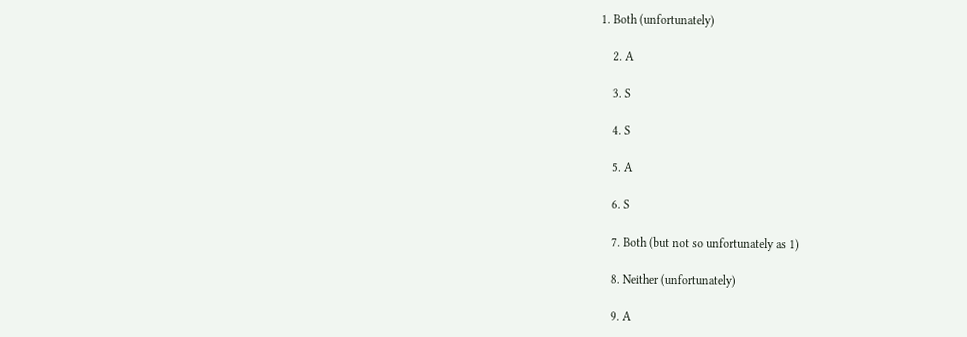1. Both (unfortunately)

    2. A

    3. S

    4. S

    5. A

    6. S

    7. Both (but not so unfortunately as 1)

    8. Neither (unfortunately)

    9. A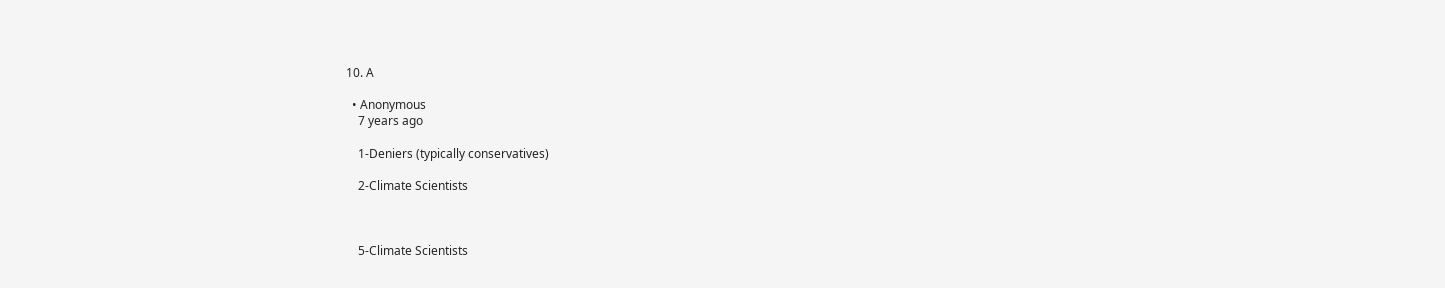10. A

  • Anonymous
    7 years ago

    1-Deniers (typically conservatives)

    2-Climate Scientists



    5-Climate Scientists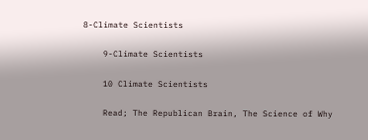8-Climate Scientists

    9-Climate Scientists

    10 Climate Scientists

    Read; The Republican Brain, The Science of Why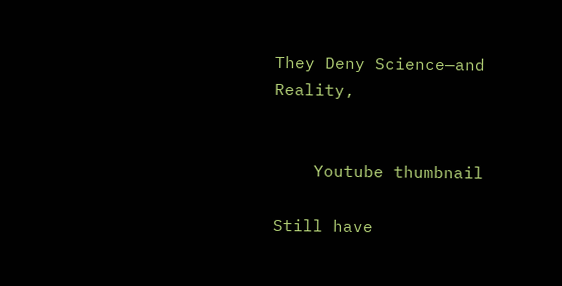They Deny Science—and Reality,


    Youtube thumbnail

Still have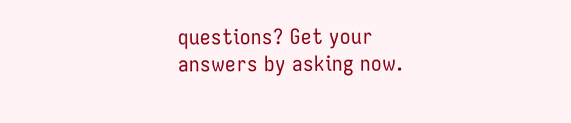questions? Get your answers by asking now.